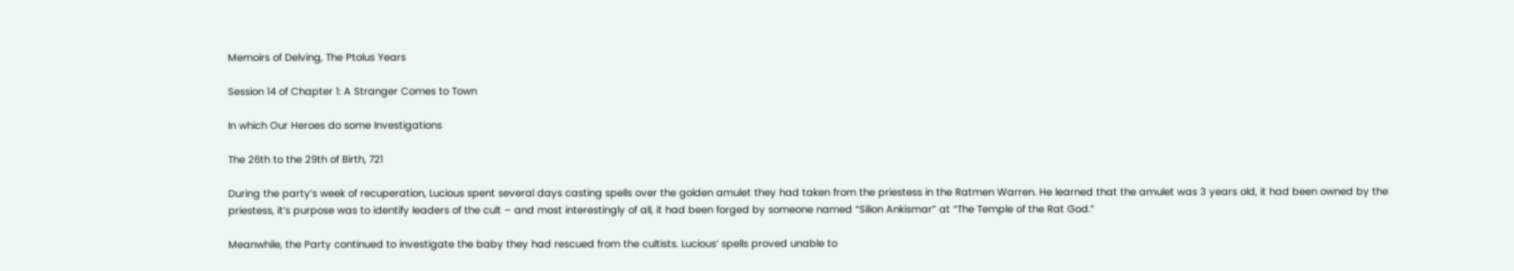Memoirs of Delving, The Ptolus Years

Session 14 of Chapter 1: A Stranger Comes to Town

In which Our Heroes do some Investigations

The 26th to the 29th of Birth, 721

During the party’s week of recuperation, Lucious spent several days casting spells over the golden amulet they had taken from the priestess in the Ratmen Warren. He learned that the amulet was 3 years old, it had been owned by the priestess, it’s purpose was to identify leaders of the cult – and most interestingly of all, it had been forged by someone named “Silion Ankismar” at “The Temple of the Rat God.”

Meanwhile, the Party continued to investigate the baby they had rescued from the cultists. Lucious’ spells proved unable to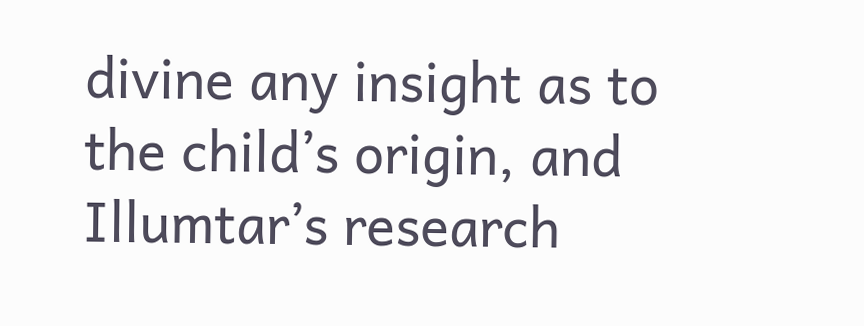divine any insight as to the child’s origin, and Illumtar’s research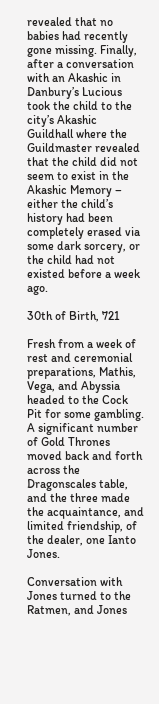revealed that no babies had recently gone missing. Finally, after a conversation with an Akashic in Danbury’s Lucious took the child to the city’s Akashic Guildhall where the Guildmaster revealed that the child did not seem to exist in the Akashic Memory – either the child’s history had been completely erased via some dark sorcery, or the child had not existed before a week ago.

30th of Birth, 721

Fresh from a week of rest and ceremonial preparations, Mathis, Vega, and Abyssia headed to the Cock Pit for some gambling. A significant number of Gold Thrones moved back and forth across the Dragonscales table, and the three made the acquaintance, and limited friendship, of the dealer, one Ianto Jones.

Conversation with Jones turned to the Ratmen, and Jones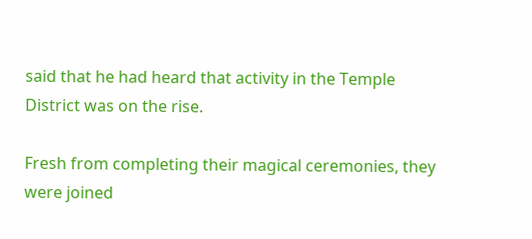said that he had heard that activity in the Temple District was on the rise.

Fresh from completing their magical ceremonies, they were joined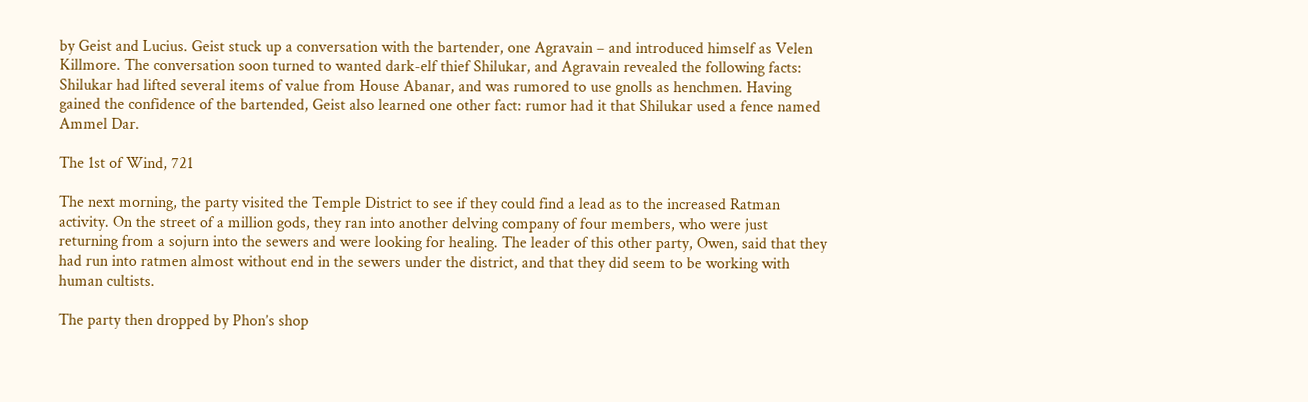by Geist and Lucius. Geist stuck up a conversation with the bartender, one Agravain – and introduced himself as Velen Killmore. The conversation soon turned to wanted dark-elf thief Shilukar, and Agravain revealed the following facts: Shilukar had lifted several items of value from House Abanar, and was rumored to use gnolls as henchmen. Having gained the confidence of the bartended, Geist also learned one other fact: rumor had it that Shilukar used a fence named Ammel Dar.

The 1st of Wind, 721

The next morning, the party visited the Temple District to see if they could find a lead as to the increased Ratman activity. On the street of a million gods, they ran into another delving company of four members, who were just returning from a sojurn into the sewers and were looking for healing. The leader of this other party, Owen, said that they had run into ratmen almost without end in the sewers under the district, and that they did seem to be working with human cultists.

The party then dropped by Phon’s shop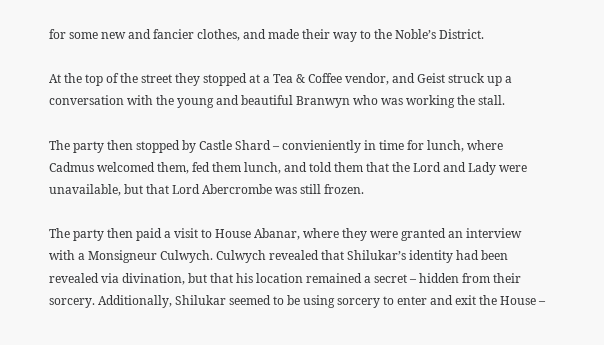for some new and fancier clothes, and made their way to the Noble’s District.

At the top of the street they stopped at a Tea & Coffee vendor, and Geist struck up a conversation with the young and beautiful Branwyn who was working the stall.

The party then stopped by Castle Shard – convieniently in time for lunch, where Cadmus welcomed them, fed them lunch, and told them that the Lord and Lady were unavailable, but that Lord Abercrombe was still frozen.

The party then paid a visit to House Abanar, where they were granted an interview with a Monsigneur Culwych. Culwych revealed that Shilukar’s identity had been revealed via divination, but that his location remained a secret – hidden from their sorcery. Additionally, Shilukar seemed to be using sorcery to enter and exit the House –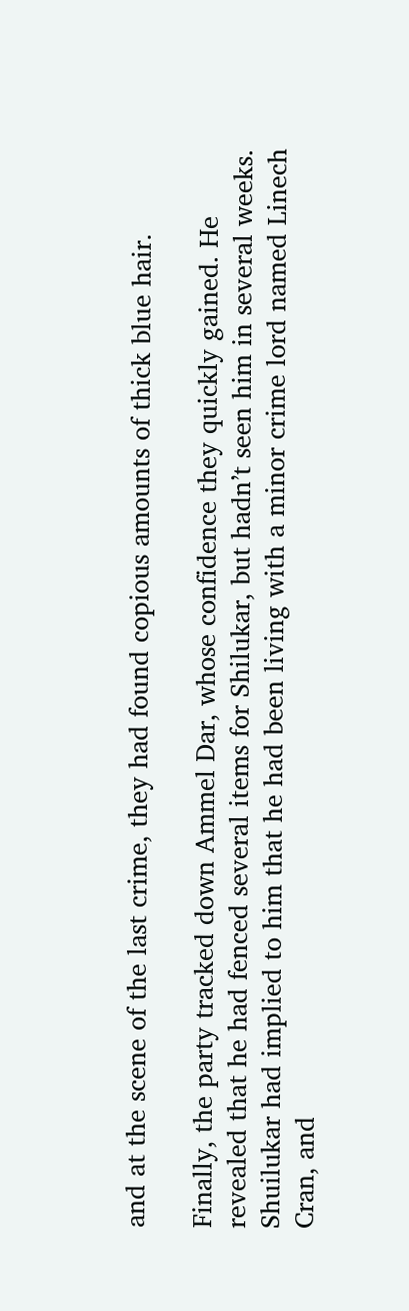and at the scene of the last crime, they had found copious amounts of thick blue hair.

Finally, the party tracked down Ammel Dar, whose confidence they quickly gained. He revealed that he had fenced several items for Shilukar, but hadn’t seen him in several weeks. Shuilukar had implied to him that he had been living with a minor crime lord named Linech Cran, and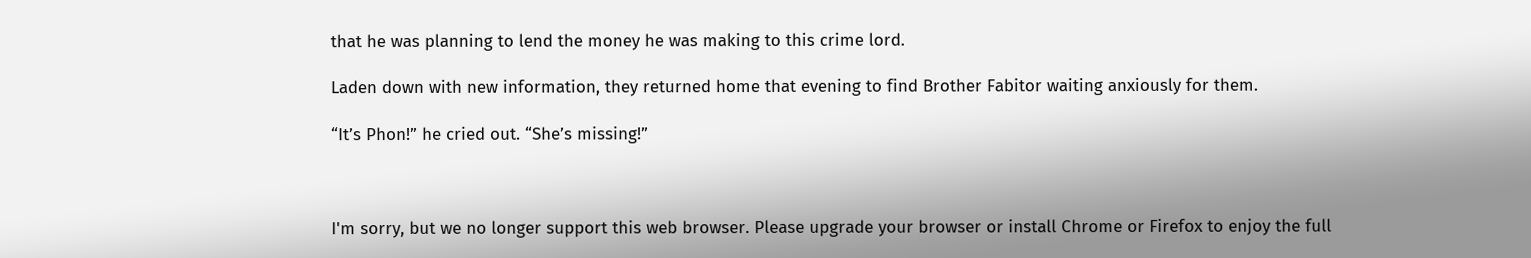that he was planning to lend the money he was making to this crime lord.

Laden down with new information, they returned home that evening to find Brother Fabitor waiting anxiously for them.

“It’s Phon!” he cried out. “She’s missing!”



I'm sorry, but we no longer support this web browser. Please upgrade your browser or install Chrome or Firefox to enjoy the full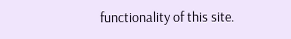functionality of this site.